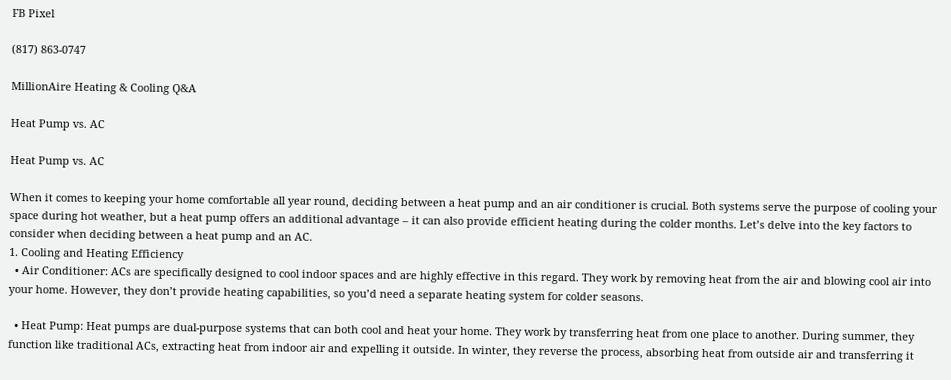FB Pixel

(817) 863-0747

MillionAire Heating & Cooling Q&A

Heat Pump vs. AC

Heat Pump vs. AC

When it comes to keeping your home comfortable all year round, deciding between a heat pump and an air conditioner is crucial. Both systems serve the purpose of cooling your space during hot weather, but a heat pump offers an additional advantage – it can also provide efficient heating during the colder months. Let’s delve into the key factors to consider when deciding between a heat pump and an AC.
1. Cooling and Heating Efficiency
  • Air Conditioner: ACs are specifically designed to cool indoor spaces and are highly effective in this regard. They work by removing heat from the air and blowing cool air into your home. However, they don’t provide heating capabilities, so you’d need a separate heating system for colder seasons.

  • Heat Pump: Heat pumps are dual-purpose systems that can both cool and heat your home. They work by transferring heat from one place to another. During summer, they function like traditional ACs, extracting heat from indoor air and expelling it outside. In winter, they reverse the process, absorbing heat from outside air and transferring it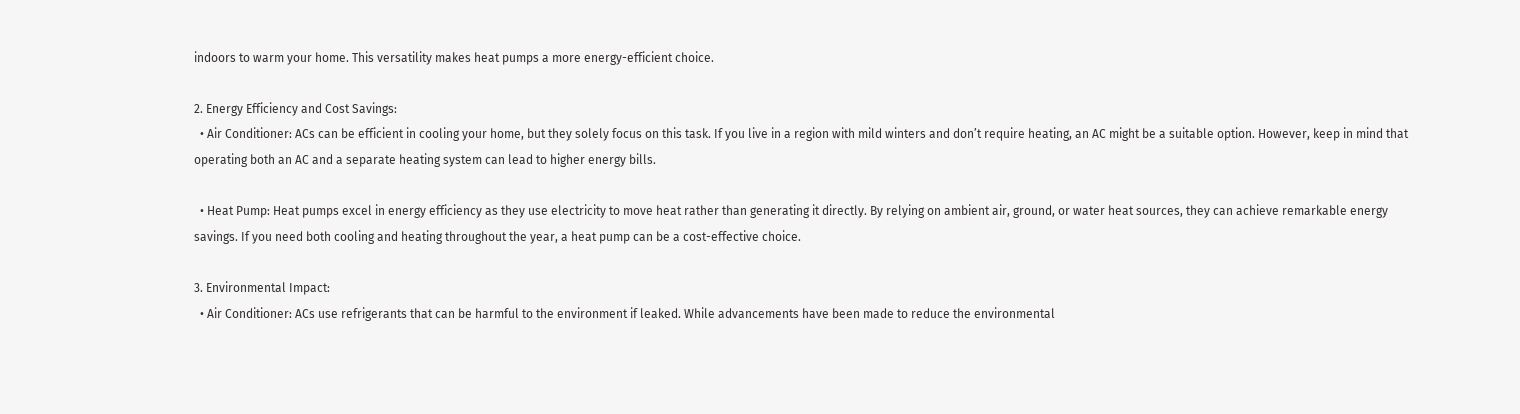indoors to warm your home. This versatility makes heat pumps a more energy-efficient choice.

2. Energy Efficiency and Cost Savings:
  • Air Conditioner: ACs can be efficient in cooling your home, but they solely focus on this task. If you live in a region with mild winters and don’t require heating, an AC might be a suitable option. However, keep in mind that operating both an AC and a separate heating system can lead to higher energy bills.

  • Heat Pump: Heat pumps excel in energy efficiency as they use electricity to move heat rather than generating it directly. By relying on ambient air, ground, or water heat sources, they can achieve remarkable energy savings. If you need both cooling and heating throughout the year, a heat pump can be a cost-effective choice.

3. Environmental Impact:
  • Air Conditioner: ACs use refrigerants that can be harmful to the environment if leaked. While advancements have been made to reduce the environmental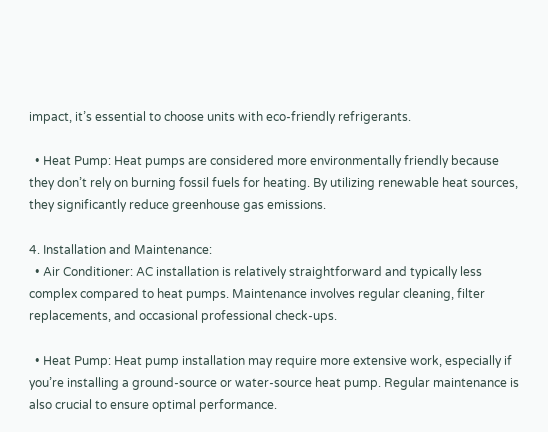impact, it’s essential to choose units with eco-friendly refrigerants.

  • Heat Pump: Heat pumps are considered more environmentally friendly because they don’t rely on burning fossil fuels for heating. By utilizing renewable heat sources, they significantly reduce greenhouse gas emissions.

4. Installation and Maintenance:
  • Air Conditioner: AC installation is relatively straightforward and typically less complex compared to heat pumps. Maintenance involves regular cleaning, filter replacements, and occasional professional check-ups.

  • Heat Pump: Heat pump installation may require more extensive work, especially if you’re installing a ground-source or water-source heat pump. Regular maintenance is also crucial to ensure optimal performance.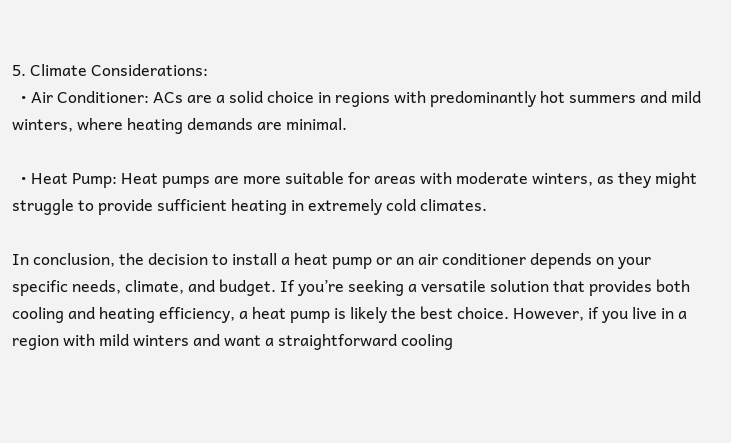5. Climate Considerations:
  • Air Conditioner: ACs are a solid choice in regions with predominantly hot summers and mild winters, where heating demands are minimal.

  • Heat Pump: Heat pumps are more suitable for areas with moderate winters, as they might struggle to provide sufficient heating in extremely cold climates.

In conclusion, the decision to install a heat pump or an air conditioner depends on your specific needs, climate, and budget. If you’re seeking a versatile solution that provides both cooling and heating efficiency, a heat pump is likely the best choice. However, if you live in a region with mild winters and want a straightforward cooling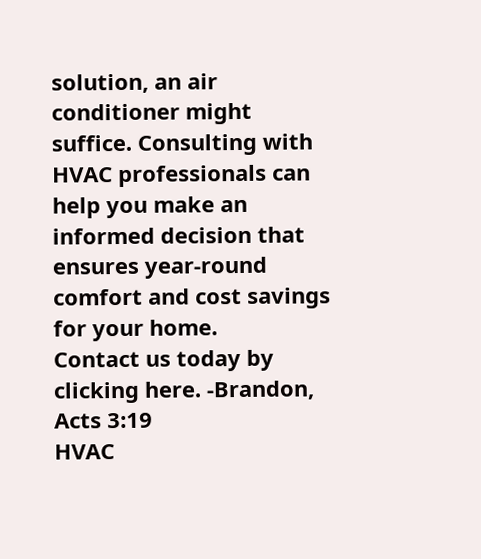solution, an air conditioner might suffice. Consulting with HVAC professionals can help you make an informed decision that ensures year-round comfort and cost savings for your home.
Contact us today by clicking here. -Brandon, Acts 3:19
HVAC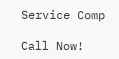Service Comp

Call Now!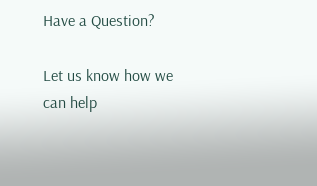Have a Question?

Let us know how we can help